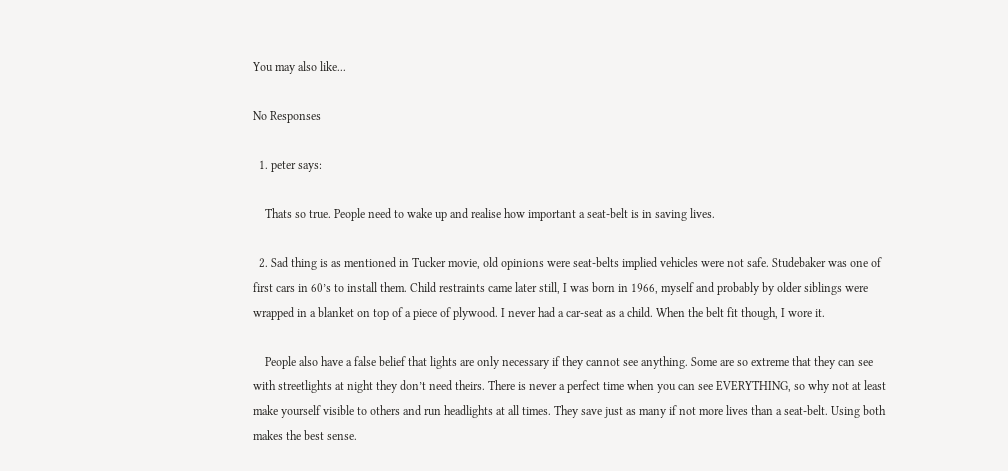You may also like...

No Responses

  1. peter says:

    Thats so true. People need to wake up and realise how important a seat-belt is in saving lives.

  2. Sad thing is as mentioned in Tucker movie, old opinions were seat-belts implied vehicles were not safe. Studebaker was one of first cars in 60’s to install them. Child restraints came later still, I was born in 1966, myself and probably by older siblings were wrapped in a blanket on top of a piece of plywood. I never had a car-seat as a child. When the belt fit though, I wore it.

    People also have a false belief that lights are only necessary if they cannot see anything. Some are so extreme that they can see with streetlights at night they don’t need theirs. There is never a perfect time when you can see EVERYTHING, so why not at least make yourself visible to others and run headlights at all times. They save just as many if not more lives than a seat-belt. Using both makes the best sense.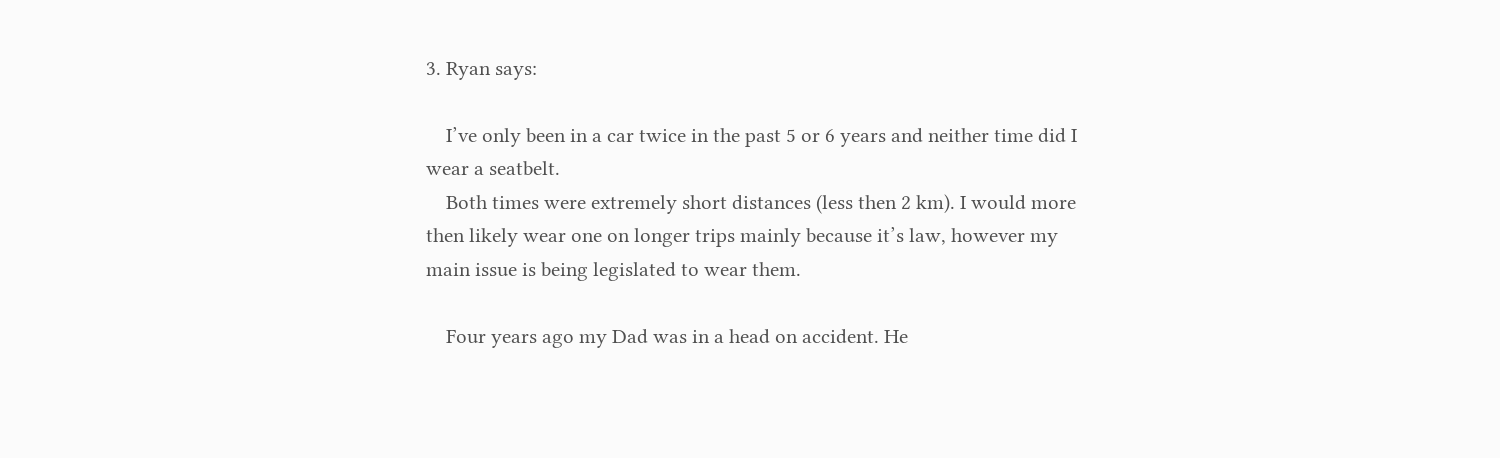3. Ryan says:

    I’ve only been in a car twice in the past 5 or 6 years and neither time did I wear a seatbelt.
    Both times were extremely short distances (less then 2 km). I would more then likely wear one on longer trips mainly because it’s law, however my main issue is being legislated to wear them.

    Four years ago my Dad was in a head on accident. He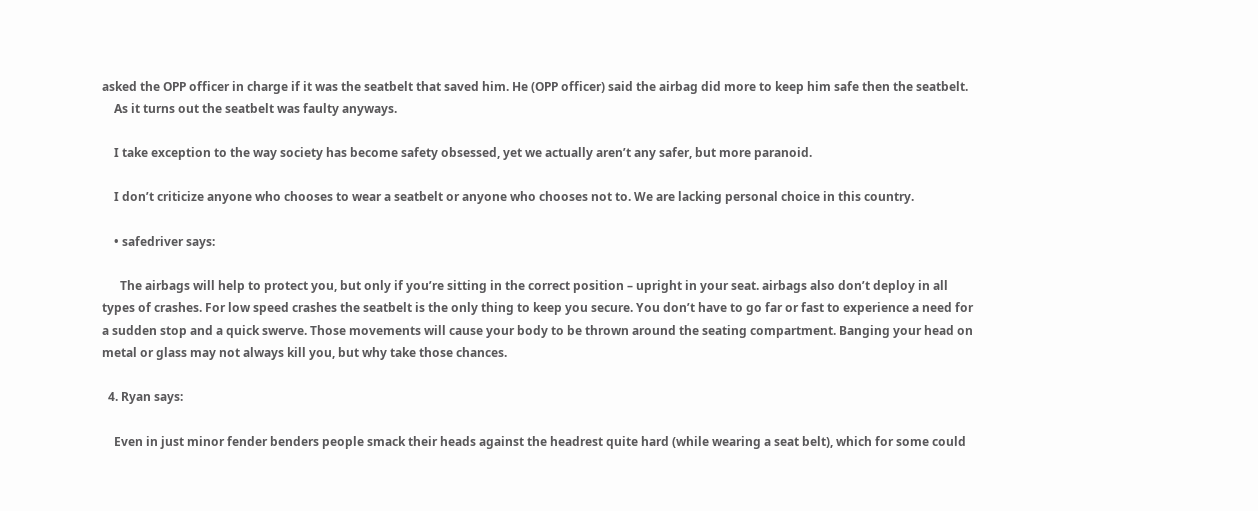asked the OPP officer in charge if it was the seatbelt that saved him. He (OPP officer) said the airbag did more to keep him safe then the seatbelt.
    As it turns out the seatbelt was faulty anyways.

    I take exception to the way society has become safety obsessed, yet we actually aren’t any safer, but more paranoid.

    I don’t criticize anyone who chooses to wear a seatbelt or anyone who chooses not to. We are lacking personal choice in this country.

    • safedriver says:

      The airbags will help to protect you, but only if you’re sitting in the correct position – upright in your seat. airbags also don’t deploy in all types of crashes. For low speed crashes the seatbelt is the only thing to keep you secure. You don’t have to go far or fast to experience a need for a sudden stop and a quick swerve. Those movements will cause your body to be thrown around the seating compartment. Banging your head on metal or glass may not always kill you, but why take those chances.

  4. Ryan says:

    Even in just minor fender benders people smack their heads against the headrest quite hard (while wearing a seat belt), which for some could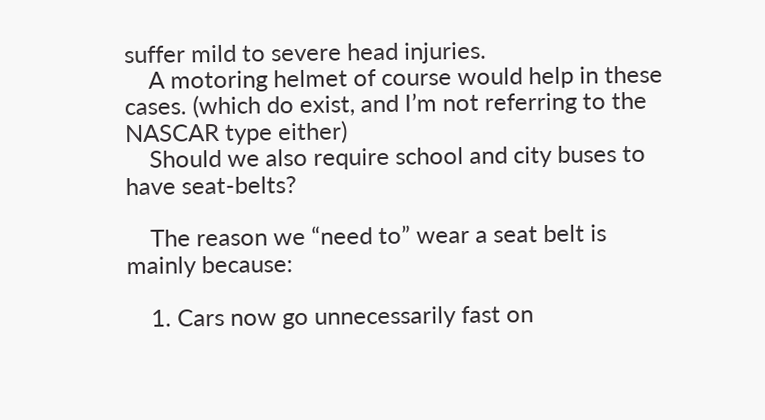suffer mild to severe head injuries.
    A motoring helmet of course would help in these cases. (which do exist, and I’m not referring to the NASCAR type either)
    Should we also require school and city buses to have seat-belts?

    The reason we “need to” wear a seat belt is mainly because:

    1. Cars now go unnecessarily fast on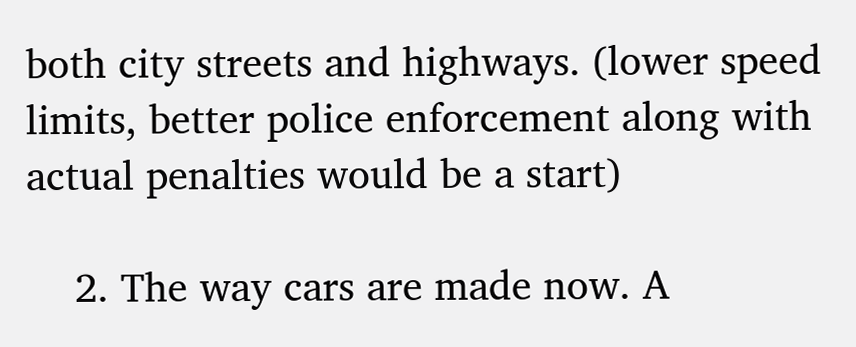both city streets and highways. (lower speed limits, better police enforcement along with actual penalties would be a start)

    2. The way cars are made now. A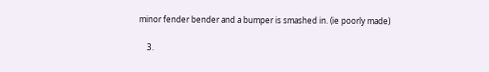minor fender bender and a bumper is smashed in. (ie poorly made)

    3.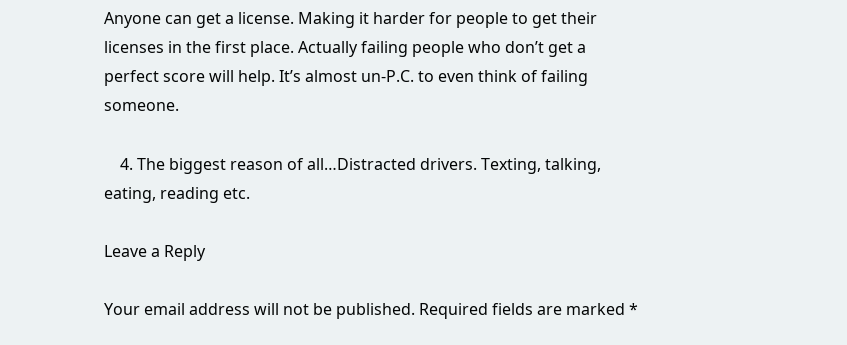Anyone can get a license. Making it harder for people to get their licenses in the first place. Actually failing people who don’t get a perfect score will help. It’s almost un-P.C. to even think of failing someone.

    4. The biggest reason of all…Distracted drivers. Texting, talking, eating, reading etc.

Leave a Reply

Your email address will not be published. Required fields are marked *